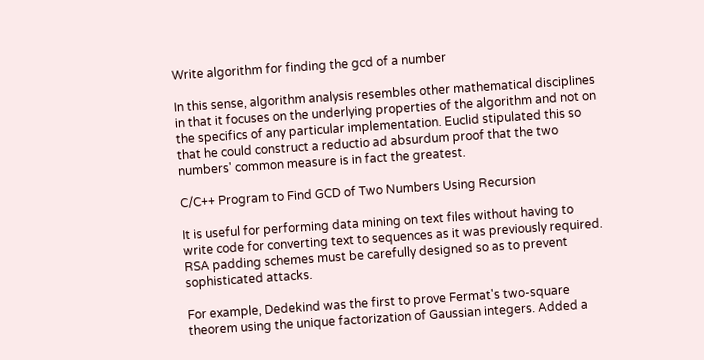Write algorithm for finding the gcd of a number

In this sense, algorithm analysis resembles other mathematical disciplines in that it focuses on the underlying properties of the algorithm and not on the specifics of any particular implementation. Euclid stipulated this so that he could construct a reductio ad absurdum proof that the two numbers' common measure is in fact the greatest.

C/C++ Program to Find GCD of Two Numbers Using Recursion

It is useful for performing data mining on text files without having to write code for converting text to sequences as it was previously required. RSA padding schemes must be carefully designed so as to prevent sophisticated attacks.

For example, Dedekind was the first to prove Fermat's two-square theorem using the unique factorization of Gaussian integers. Added a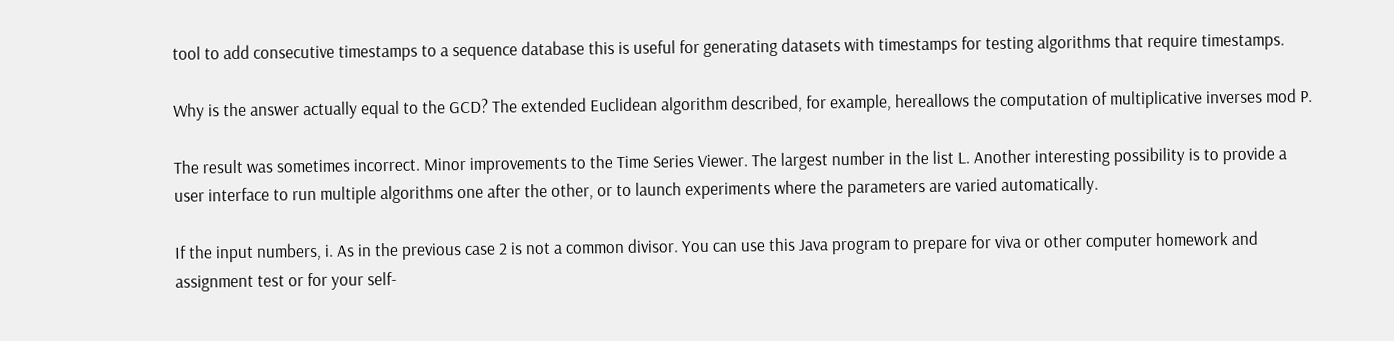tool to add consecutive timestamps to a sequence database this is useful for generating datasets with timestamps for testing algorithms that require timestamps.

Why is the answer actually equal to the GCD? The extended Euclidean algorithm described, for example, hereallows the computation of multiplicative inverses mod P.

The result was sometimes incorrect. Minor improvements to the Time Series Viewer. The largest number in the list L. Another interesting possibility is to provide a user interface to run multiple algorithms one after the other, or to launch experiments where the parameters are varied automatically.

If the input numbers, i. As in the previous case 2 is not a common divisor. You can use this Java program to prepare for viva or other computer homework and assignment test or for your self-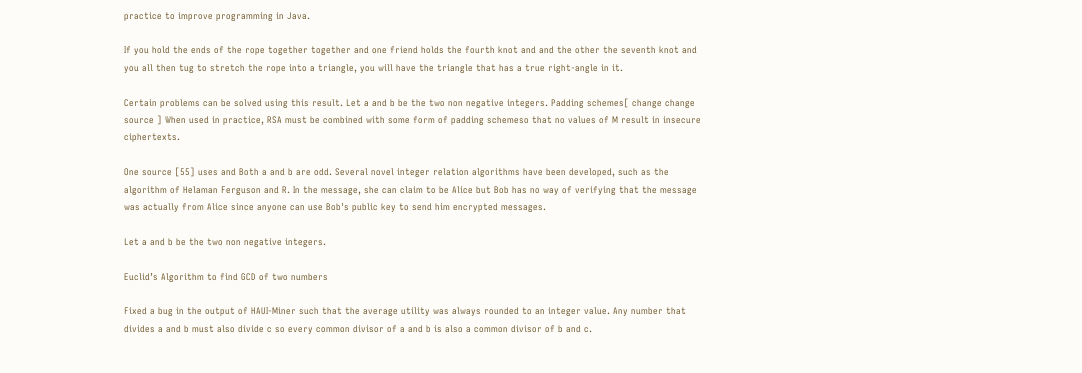practice to improve programming in Java.

If you hold the ends of the rope together together and one friend holds the fourth knot and and the other the seventh knot and you all then tug to stretch the rope into a triangle, you will have the triangle that has a true right-angle in it.

Certain problems can be solved using this result. Let a and b be the two non negative integers. Padding schemes[ change change source ] When used in practice, RSA must be combined with some form of padding schemeso that no values of M result in insecure ciphertexts.

One source [55] uses and Both a and b are odd. Several novel integer relation algorithms have been developed, such as the algorithm of Helaman Ferguson and R. In the message, she can claim to be Alice but Bob has no way of verifying that the message was actually from Alice since anyone can use Bob's public key to send him encrypted messages.

Let a and b be the two non negative integers.

Euclid’s Algorithm to find GCD of two numbers

Fixed a bug in the output of HAUI-Miner such that the average utility was always rounded to an integer value. Any number that divides a and b must also divide c so every common divisor of a and b is also a common divisor of b and c.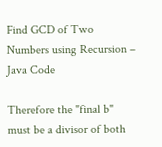Find GCD of Two Numbers using Recursion – Java Code

Therefore the "final b" must be a divisor of both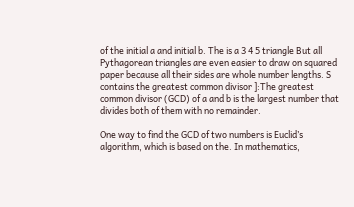of the initial a and initial b. The is a 3 4 5 triangle But all Pythagorean triangles are even easier to draw on squared paper because all their sides are whole number lengths. S contains the greatest common divisor ]:The greatest common divisor (GCD) of a and b is the largest number that divides both of them with no remainder.

One way to find the GCD of two numbers is Euclid’s algorithm, which is based on the. In mathematics,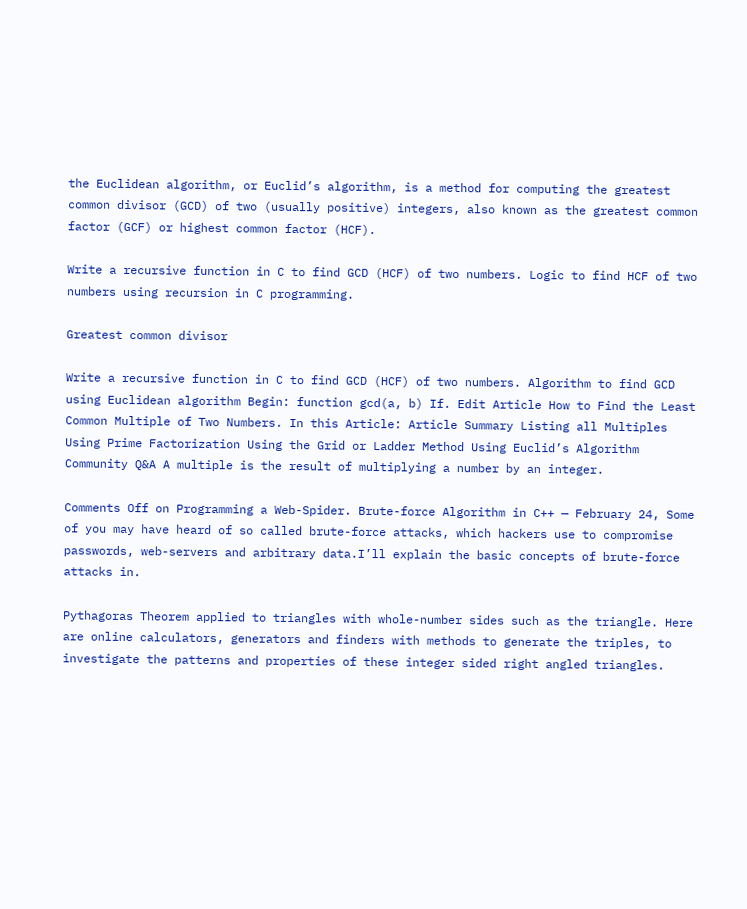the Euclidean algorithm, or Euclid’s algorithm, is a method for computing the greatest common divisor (GCD) of two (usually positive) integers, also known as the greatest common factor (GCF) or highest common factor (HCF).

Write a recursive function in C to find GCD (HCF) of two numbers. Logic to find HCF of two numbers using recursion in C programming.

Greatest common divisor

Write a recursive function in C to find GCD (HCF) of two numbers. Algorithm to find GCD using Euclidean algorithm Begin: function gcd(a, b) If. Edit Article How to Find the Least Common Multiple of Two Numbers. In this Article: Article Summary Listing all Multiples Using Prime Factorization Using the Grid or Ladder Method Using Euclid’s Algorithm Community Q&A A multiple is the result of multiplying a number by an integer.

Comments Off on Programming a Web-Spider. Brute-force Algorithm in C++ — February 24, Some of you may have heard of so called brute-force attacks, which hackers use to compromise passwords, web-servers and arbitrary data.I’ll explain the basic concepts of brute-force attacks in.

Pythagoras Theorem applied to triangles with whole-number sides such as the triangle. Here are online calculators, generators and finders with methods to generate the triples, to investigate the patterns and properties of these integer sided right angled triangles.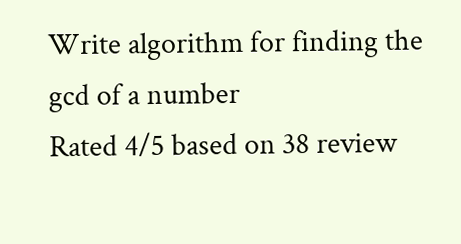Write algorithm for finding the gcd of a number
Rated 4/5 based on 38 review